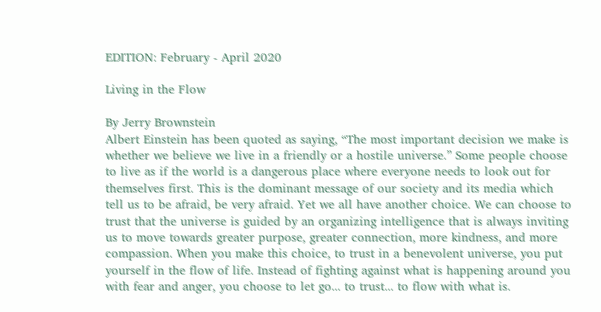EDITION: February - April 2020

Living in the Flow

By Jerry Brownstein
Albert Einstein has been quoted as saying, “The most important decision we make is whether we believe we live in a friendly or a hostile universe.” Some people choose to live as if the world is a dangerous place where everyone needs to look out for themselves first. This is the dominant message of our society and its media which tell us to be afraid, be very afraid. Yet we all have another choice. We can choose to trust that the universe is guided by an organizing intelligence that is always inviting us to move towards greater purpose, greater connection, more kindness, and more compassion. When you make this choice, to trust in a benevolent universe, you put yourself in the flow of life. Instead of fighting against what is happening around you with fear and anger, you choose to let go... to trust... to flow with what is.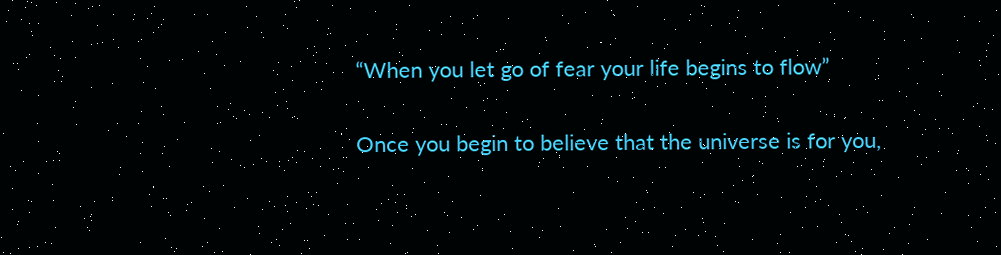“When you let go of fear your life begins to flow”

Once you begin to believe that the universe is for you,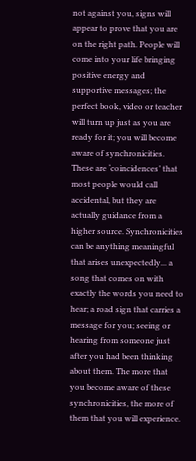not against you, signs will appear to prove that you are on the right path. People will come into your life bringing positive energy and supportive messages; the perfect book, video or teacher will turn up just as you are ready for it; you will become aware of synchronicities. These are ‘coincidences’ that most people would call accidental, but they are actually guidance from a higher source. Synchronicities can be anything meaningful that arises unexpectedly... a song that comes on with exactly the words you need to hear; a road sign that carries a message for you; seeing or hearing from someone just after you had been thinking about them. The more that you become aware of these synchronicities, the more of them that you will experience.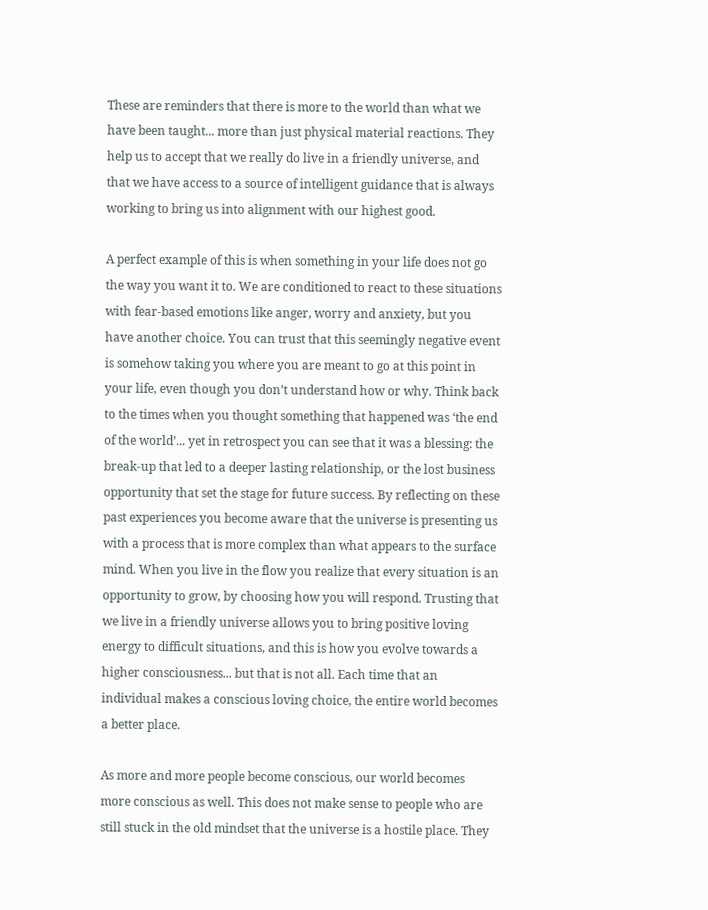These are reminders that there is more to the world than what we have been taught... more than just physical material reactions. They help us to accept that we really do live in a friendly universe, and that we have access to a source of intelligent guidance that is always working to bring us into alignment with our highest good.

A perfect example of this is when something in your life does not go the way you want it to. We are conditioned to react to these situations with fear-based emotions like anger, worry and anxiety, but you have another choice. You can trust that this seemingly negative event is somehow taking you where you are meant to go at this point in your life, even though you don’t understand how or why. Think back to the times when you thought something that happened was ‘the end of the world’... yet in retrospect you can see that it was a blessing: the break-up that led to a deeper lasting relationship, or the lost business opportunity that set the stage for future success. By reflecting on these past experiences you become aware that the universe is presenting us with a process that is more complex than what appears to the surface mind. When you live in the flow you realize that every situation is an opportunity to grow, by choosing how you will respond. Trusting that we live in a friendly universe allows you to bring positive loving energy to difficult situations, and this is how you evolve towards a higher consciousness... but that is not all. Each time that an individual makes a conscious loving choice, the entire world becomes a better place.

As more and more people become conscious, our world becomes more conscious as well. This does not make sense to people who are still stuck in the old mindset that the universe is a hostile place. They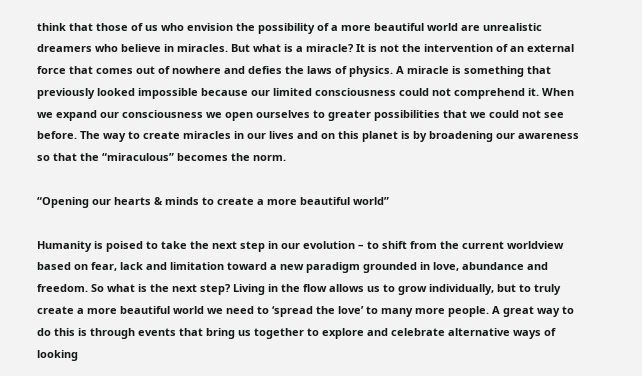think that those of us who envision the possibility of a more beautiful world are unrealistic dreamers who believe in miracles. But what is a miracle? It is not the intervention of an external force that comes out of nowhere and defies the laws of physics. A miracle is something that previously looked impossible because our limited consciousness could not comprehend it. When we expand our consciousness we open ourselves to greater possibilities that we could not see before. The way to create miracles in our lives and on this planet is by broadening our awareness so that the “miraculous” becomes the norm.

“Opening our hearts & minds to create a more beautiful world”

Humanity is poised to take the next step in our evolution – to shift from the current worldview based on fear, lack and limitation toward a new paradigm grounded in love, abundance and freedom. So what is the next step? Living in the flow allows us to grow individually, but to truly create a more beautiful world we need to ‘spread the love’ to many more people. A great way to do this is through events that bring us together to explore and celebrate alternative ways of looking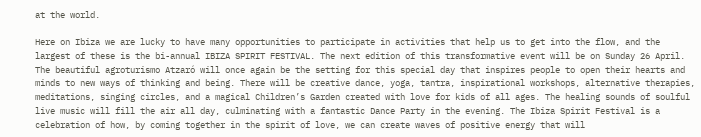at the world.

Here on Ibiza we are lucky to have many opportunities to participate in activities that help us to get into the flow, and the largest of these is the bi-annual IBIZA SPIRIT FESTIVAL. The next edition of this transformative event will be on Sunday 26 April. The beautiful agroturismo Atzaró will once again be the setting for this special day that inspires people to open their hearts and minds to new ways of thinking and being. There will be creative dance, yoga, tantra, inspirational workshops, alternative therapies, meditations, singing circles, and a magical Children’s Garden created with love for kids of all ages. The healing sounds of soulful live music will fill the air all day, culminating with a fantastic Dance Party in the evening. The Ibiza Spirit Festival is a celebration of how, by coming together in the spirit of love, we can create waves of positive energy that will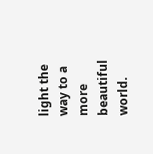light the way to a more beautiful world.